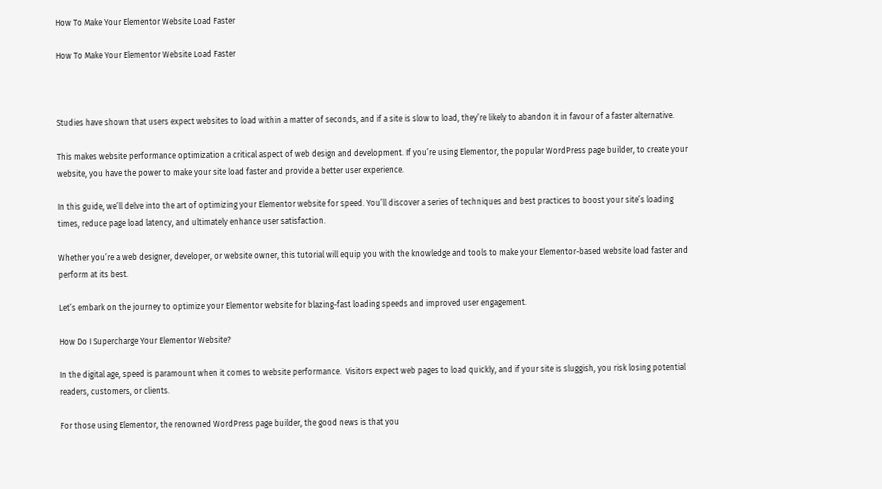How To Make Your Elementor Website Load Faster

How To Make Your Elementor Website Load Faster



Studies have shown that users expect websites to load within a matter of seconds, and if a site is slow to load, they’re likely to abandon it in favour of a faster alternative.

This makes website performance optimization a critical aspect of web design and development. If you’re using Elementor, the popular WordPress page builder, to create your website, you have the power to make your site load faster and provide a better user experience.

In this guide, we’ll delve into the art of optimizing your Elementor website for speed. You’ll discover a series of techniques and best practices to boost your site’s loading times, reduce page load latency, and ultimately enhance user satisfaction.

Whether you’re a web designer, developer, or website owner, this tutorial will equip you with the knowledge and tools to make your Elementor-based website load faster and perform at its best.

Let’s embark on the journey to optimize your Elementor website for blazing-fast loading speeds and improved user engagement.

How Do I Supercharge Your Elementor Website?

In the digital age, speed is paramount when it comes to website performance.  Visitors expect web pages to load quickly, and if your site is sluggish, you risk losing potential readers, customers, or clients.

For those using Elementor, the renowned WordPress page builder, the good news is that you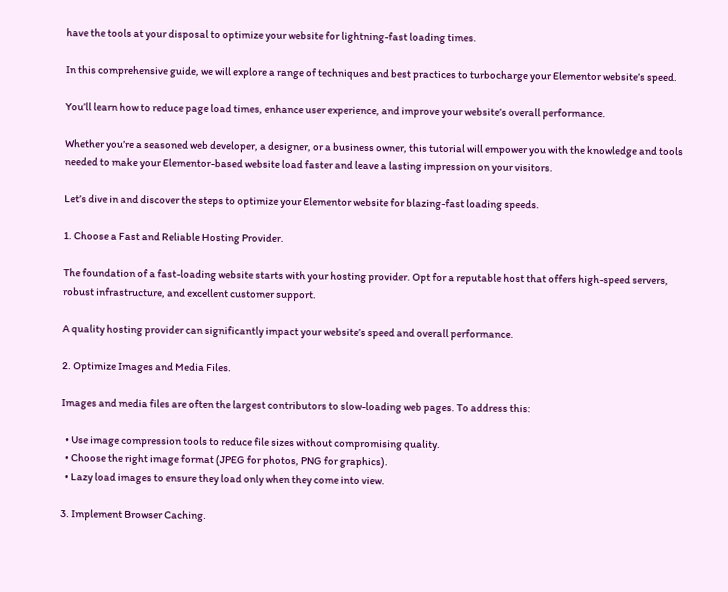have the tools at your disposal to optimize your website for lightning-fast loading times.

In this comprehensive guide, we will explore a range of techniques and best practices to turbocharge your Elementor website’s speed.

You’ll learn how to reduce page load times, enhance user experience, and improve your website’s overall performance.

Whether you’re a seasoned web developer, a designer, or a business owner, this tutorial will empower you with the knowledge and tools needed to make your Elementor-based website load faster and leave a lasting impression on your visitors.

Let’s dive in and discover the steps to optimize your Elementor website for blazing-fast loading speeds.

1. Choose a Fast and Reliable Hosting Provider.

The foundation of a fast-loading website starts with your hosting provider. Opt for a reputable host that offers high-speed servers, robust infrastructure, and excellent customer support.

A quality hosting provider can significantly impact your website’s speed and overall performance.

2. Optimize Images and Media Files.

Images and media files are often the largest contributors to slow-loading web pages. To address this:

  • Use image compression tools to reduce file sizes without compromising quality.
  • Choose the right image format (JPEG for photos, PNG for graphics).
  • Lazy load images to ensure they load only when they come into view.

3. Implement Browser Caching.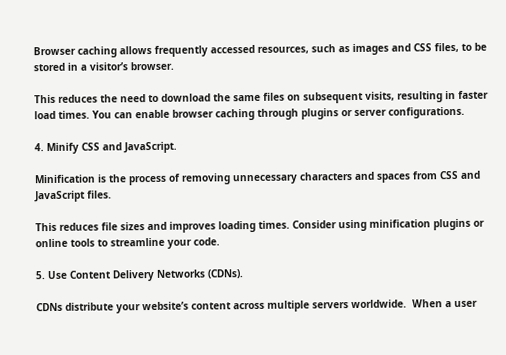Browser caching allows frequently accessed resources, such as images and CSS files, to be stored in a visitor’s browser.

This reduces the need to download the same files on subsequent visits, resulting in faster load times. You can enable browser caching through plugins or server configurations.

4. Minify CSS and JavaScript.

Minification is the process of removing unnecessary characters and spaces from CSS and JavaScript files.

This reduces file sizes and improves loading times. Consider using minification plugins or online tools to streamline your code.

5. Use Content Delivery Networks (CDNs).

CDNs distribute your website’s content across multiple servers worldwide.  When a user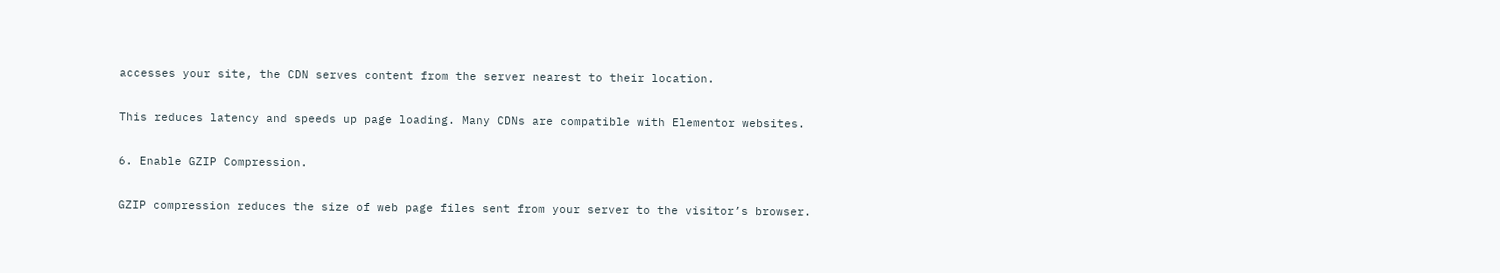accesses your site, the CDN serves content from the server nearest to their location.

This reduces latency and speeds up page loading. Many CDNs are compatible with Elementor websites.

6. Enable GZIP Compression.

GZIP compression reduces the size of web page files sent from your server to the visitor’s browser.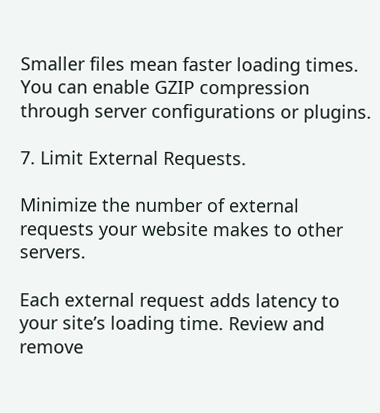Smaller files mean faster loading times. You can enable GZIP compression through server configurations or plugins.

7. Limit External Requests.

Minimize the number of external requests your website makes to other servers.

Each external request adds latency to your site’s loading time. Review and remove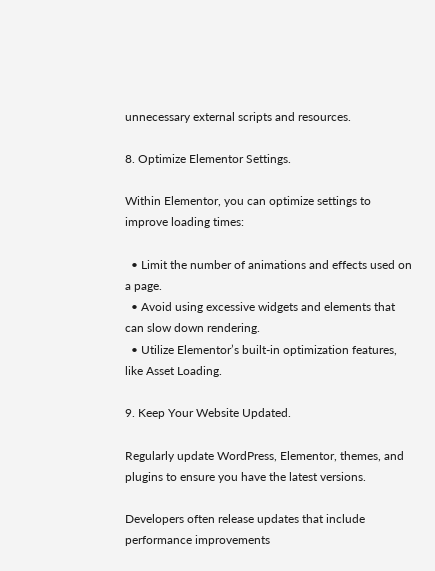unnecessary external scripts and resources.

8. Optimize Elementor Settings.

Within Elementor, you can optimize settings to improve loading times:

  • Limit the number of animations and effects used on a page.
  • Avoid using excessive widgets and elements that can slow down rendering.
  • Utilize Elementor’s built-in optimization features, like Asset Loading.

9. Keep Your Website Updated.

Regularly update WordPress, Elementor, themes, and plugins to ensure you have the latest versions.

Developers often release updates that include performance improvements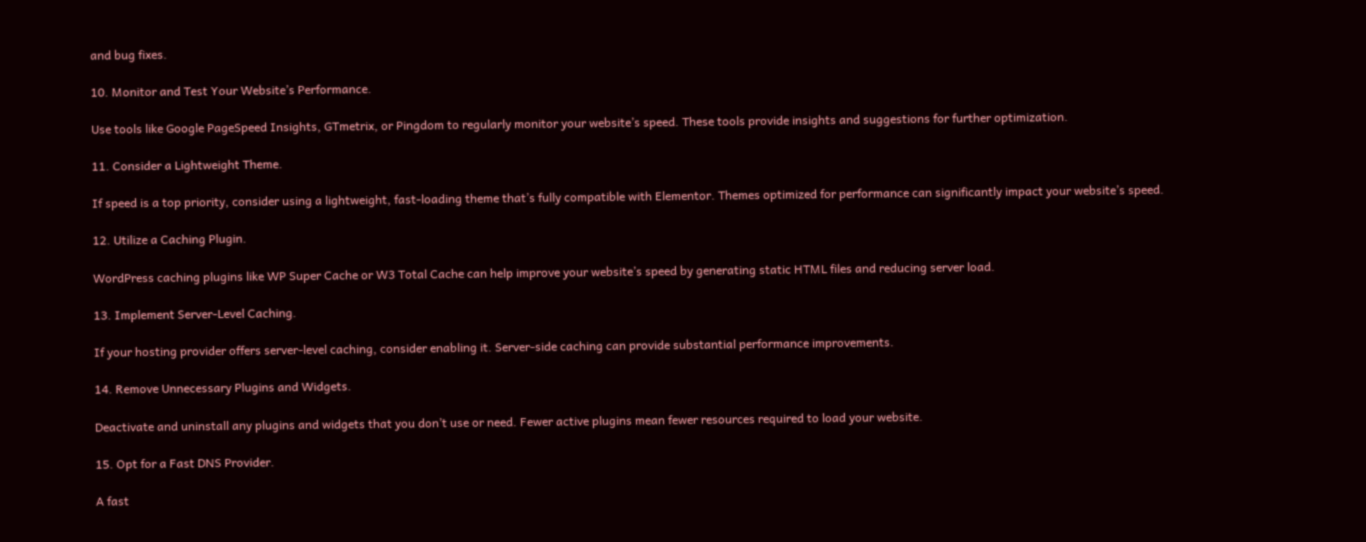and bug fixes.

10. Monitor and Test Your Website’s Performance.

Use tools like Google PageSpeed Insights, GTmetrix, or Pingdom to regularly monitor your website’s speed. These tools provide insights and suggestions for further optimization.

11. Consider a Lightweight Theme.

If speed is a top priority, consider using a lightweight, fast-loading theme that’s fully compatible with Elementor. Themes optimized for performance can significantly impact your website’s speed.

12. Utilize a Caching Plugin.

WordPress caching plugins like WP Super Cache or W3 Total Cache can help improve your website’s speed by generating static HTML files and reducing server load.

13. Implement Server-Level Caching.

If your hosting provider offers server-level caching, consider enabling it. Server-side caching can provide substantial performance improvements.

14. Remove Unnecessary Plugins and Widgets.

Deactivate and uninstall any plugins and widgets that you don’t use or need. Fewer active plugins mean fewer resources required to load your website.

15. Opt for a Fast DNS Provider.

A fast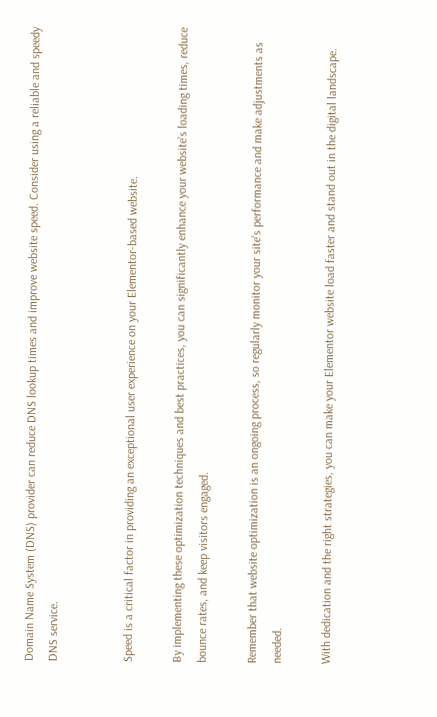Domain Name System (DNS) provider can reduce DNS lookup times and improve website speed. Consider using a reliable and speedy DNS service.


Speed is a critical factor in providing an exceptional user experience on your Elementor-based website.

By implementing these optimization techniques and best practices, you can significantly enhance your website’s loading times, reduce bounce rates, and keep visitors engaged.

Remember that website optimization is an ongoing process, so regularly monitor your site’s performance and make adjustments as needed.

With dedication and the right strategies, you can make your Elementor website load faster and stand out in the digital landscape.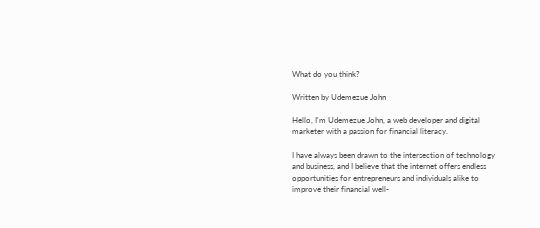What do you think?

Written by Udemezue John

Hello, I'm Udemezue John, a web developer and digital marketer with a passion for financial literacy.

I have always been drawn to the intersection of technology and business, and I believe that the internet offers endless opportunities for entrepreneurs and individuals alike to improve their financial well-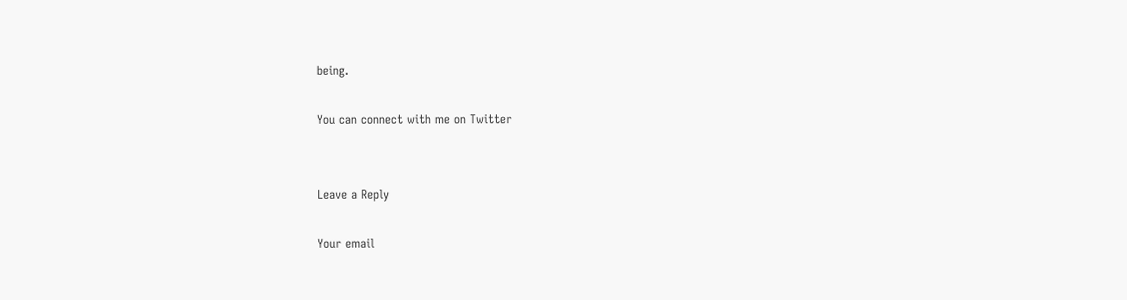being.

You can connect with me on Twitter


Leave a Reply

Your email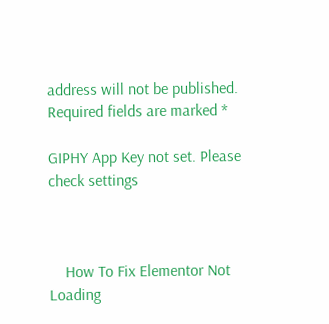address will not be published. Required fields are marked *

GIPHY App Key not set. Please check settings



    How To Fix Elementor Not Loading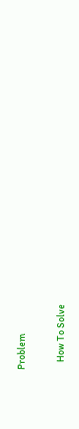Problem


    How To Solve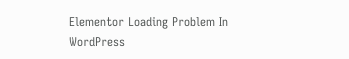Elementor Loading Problem In WordPress